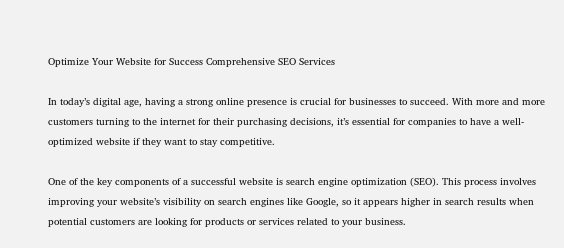Optimize Your Website for Success Comprehensive SEO Services

In today’s digital age, having a strong online presence is crucial for businesses to succeed. With more and more customers turning to the internet for their purchasing decisions, it’s essential for companies to have a well-optimized website if they want to stay competitive.

One of the key components of a successful website is search engine optimization (SEO). This process involves improving your website’s visibility on search engines like Google, so it appears higher in search results when potential customers are looking for products or services related to your business.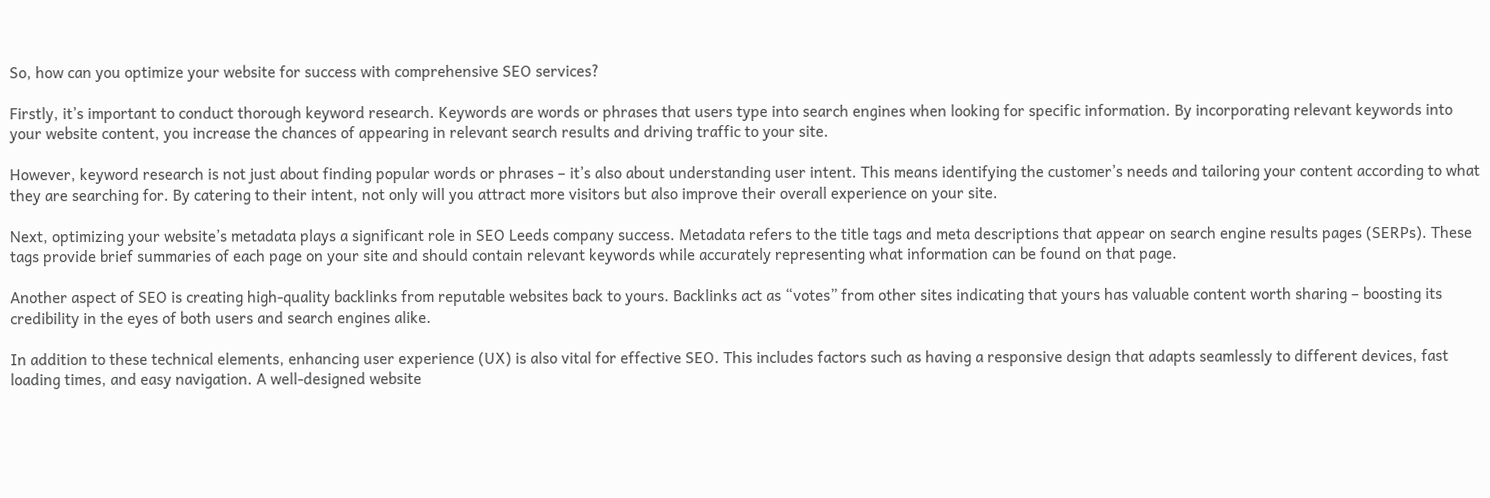So, how can you optimize your website for success with comprehensive SEO services?

Firstly, it’s important to conduct thorough keyword research. Keywords are words or phrases that users type into search engines when looking for specific information. By incorporating relevant keywords into your website content, you increase the chances of appearing in relevant search results and driving traffic to your site.

However, keyword research is not just about finding popular words or phrases – it’s also about understanding user intent. This means identifying the customer’s needs and tailoring your content according to what they are searching for. By catering to their intent, not only will you attract more visitors but also improve their overall experience on your site.

Next, optimizing your website’s metadata plays a significant role in SEO Leeds company success. Metadata refers to the title tags and meta descriptions that appear on search engine results pages (SERPs). These tags provide brief summaries of each page on your site and should contain relevant keywords while accurately representing what information can be found on that page.

Another aspect of SEO is creating high-quality backlinks from reputable websites back to yours. Backlinks act as “votes” from other sites indicating that yours has valuable content worth sharing – boosting its credibility in the eyes of both users and search engines alike.

In addition to these technical elements, enhancing user experience (UX) is also vital for effective SEO. This includes factors such as having a responsive design that adapts seamlessly to different devices, fast loading times, and easy navigation. A well-designed website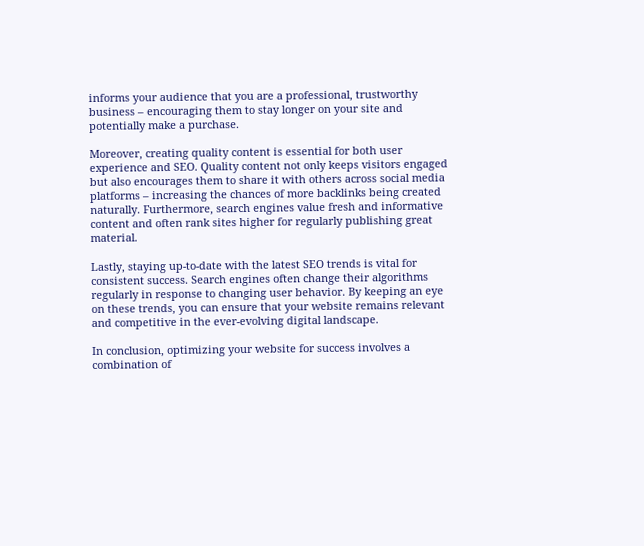informs your audience that you are a professional, trustworthy business – encouraging them to stay longer on your site and potentially make a purchase.

Moreover, creating quality content is essential for both user experience and SEO. Quality content not only keeps visitors engaged but also encourages them to share it with others across social media platforms – increasing the chances of more backlinks being created naturally. Furthermore, search engines value fresh and informative content and often rank sites higher for regularly publishing great material.

Lastly, staying up-to-date with the latest SEO trends is vital for consistent success. Search engines often change their algorithms regularly in response to changing user behavior. By keeping an eye on these trends, you can ensure that your website remains relevant and competitive in the ever-evolving digital landscape.

In conclusion, optimizing your website for success involves a combination of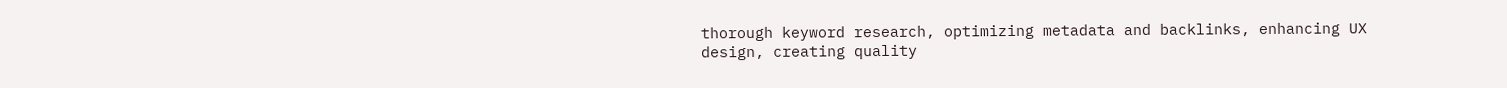thorough keyword research, optimizing metadata and backlinks, enhancing UX design, creating quality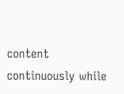content continuously while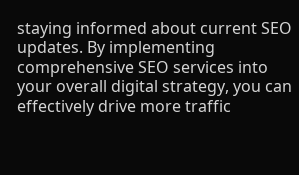staying informed about current SEO updates. By implementing comprehensive SEO services into your overall digital strategy, you can effectively drive more traffic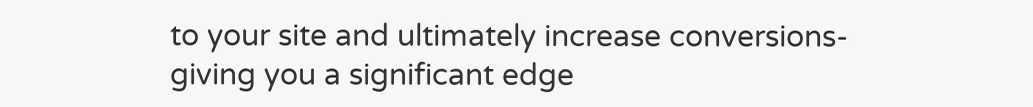to your site and ultimately increase conversions- giving you a significant edge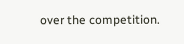over the competition.